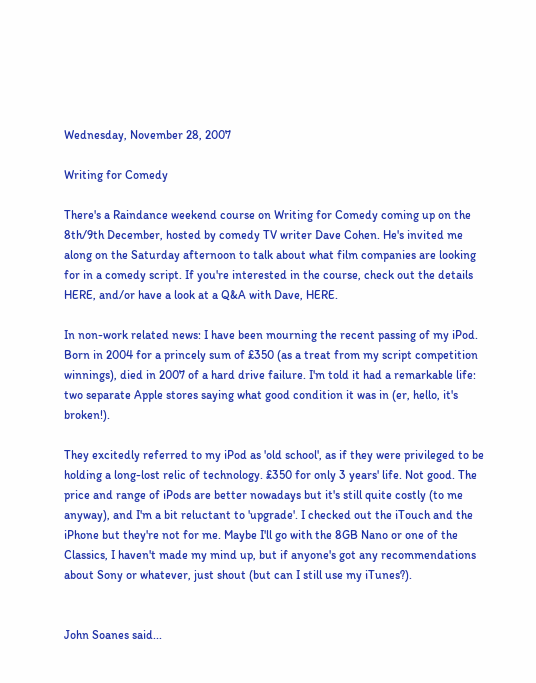Wednesday, November 28, 2007

Writing for Comedy

There's a Raindance weekend course on Writing for Comedy coming up on the 8th/9th December, hosted by comedy TV writer Dave Cohen. He's invited me along on the Saturday afternoon to talk about what film companies are looking for in a comedy script. If you're interested in the course, check out the details HERE, and/or have a look at a Q&A with Dave, HERE.

In non-work related news: I have been mourning the recent passing of my iPod. Born in 2004 for a princely sum of £350 (as a treat from my script competition winnings), died in 2007 of a hard drive failure. I'm told it had a remarkable life: two separate Apple stores saying what good condition it was in (er, hello, it's broken!).

They excitedly referred to my iPod as 'old school', as if they were privileged to be holding a long-lost relic of technology. £350 for only 3 years' life. Not good. The price and range of iPods are better nowadays but it's still quite costly (to me anyway), and I'm a bit reluctant to 'upgrade'. I checked out the iTouch and the iPhone but they're not for me. Maybe I'll go with the 8GB Nano or one of the Classics, I haven't made my mind up, but if anyone's got any recommendations about Sony or whatever, just shout (but can I still use my iTunes?).


John Soanes said...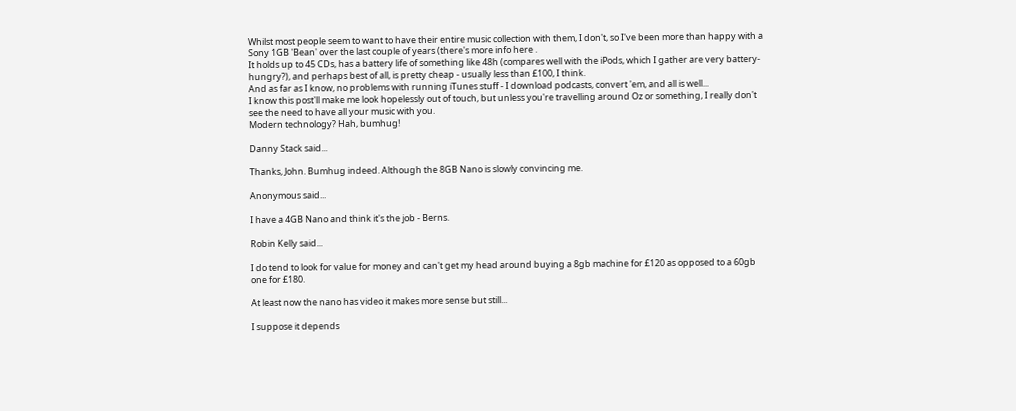Whilst most people seem to want to have their entire music collection with them, I don't, so I've been more than happy with a Sony 1GB 'Bean' over the last couple of years (there's more info here .
It holds up to 45 CDs, has a battery life of something like 48h (compares well with the iPods, which I gather are very battery-hungry?), and perhaps best of all, is pretty cheap - usually less than £100, I think.
And as far as I know, no problems with running iTunes stuff - I download podcasts, convert 'em, and all is well...
I know this post'll make me look hopelessly out of touch, but unless you're travelling around Oz or something, I really don't see the need to have all your music with you.
Modern technology? Hah, bumhug!

Danny Stack said...

Thanks, John. Bumhug indeed. Although the 8GB Nano is slowly convincing me.

Anonymous said...

I have a 4GB Nano and think it's the job - Berns.

Robin Kelly said...

I do tend to look for value for money and can't get my head around buying a 8gb machine for £120 as opposed to a 60gb one for £180.

At least now the nano has video it makes more sense but still...

I suppose it depends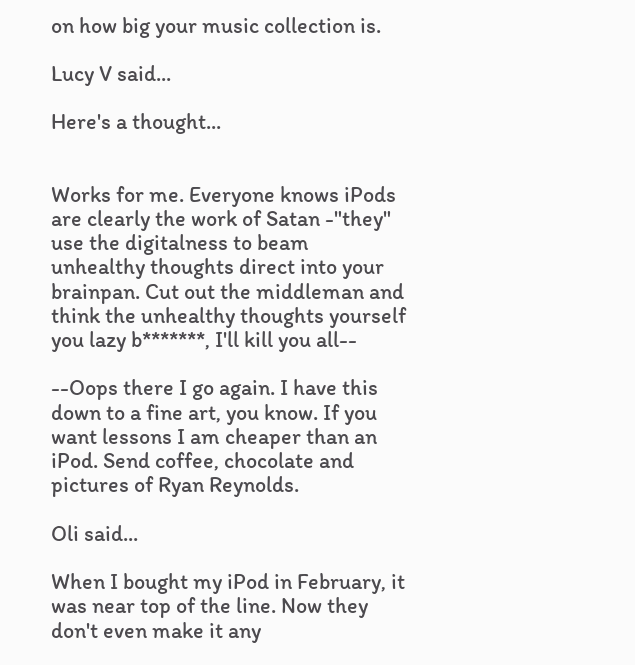on how big your music collection is.

Lucy V said...

Here's a thought...


Works for me. Everyone knows iPods are clearly the work of Satan -"they" use the digitalness to beam unhealthy thoughts direct into your brainpan. Cut out the middleman and think the unhealthy thoughts yourself you lazy b*******, I'll kill you all--

--Oops there I go again. I have this down to a fine art, you know. If you want lessons I am cheaper than an iPod. Send coffee, chocolate and pictures of Ryan Reynolds.

Oli said...

When I bought my iPod in February, it was near top of the line. Now they don't even make it any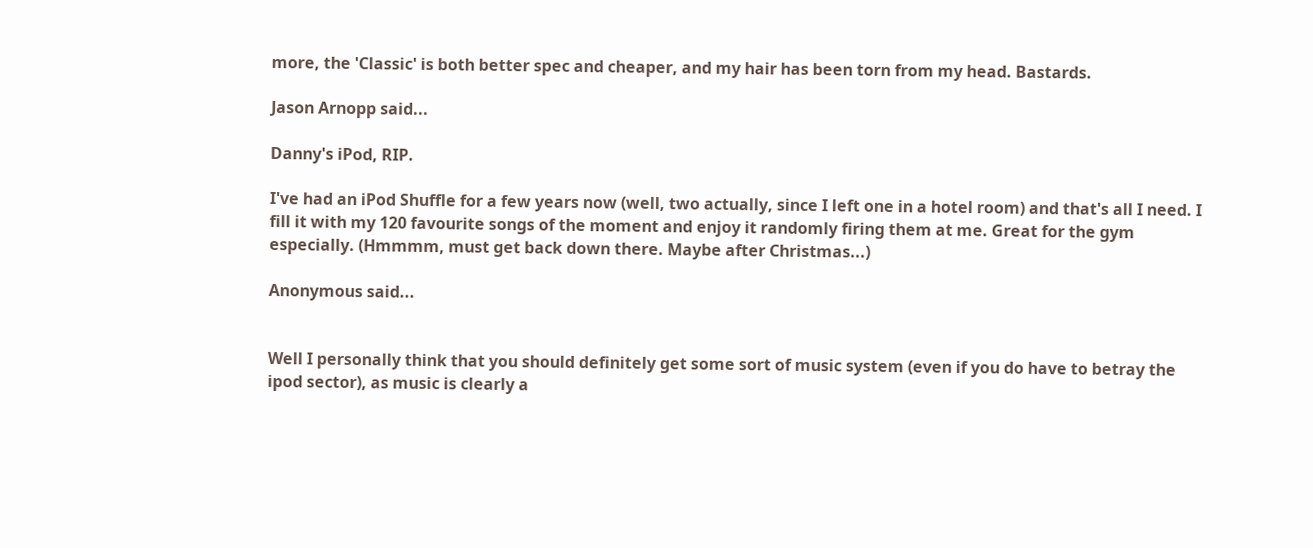more, the 'Classic' is both better spec and cheaper, and my hair has been torn from my head. Bastards.

Jason Arnopp said...

Danny's iPod, RIP.

I've had an iPod Shuffle for a few years now (well, two actually, since I left one in a hotel room) and that's all I need. I fill it with my 120 favourite songs of the moment and enjoy it randomly firing them at me. Great for the gym especially. (Hmmmm, must get back down there. Maybe after Christmas...)

Anonymous said...


Well I personally think that you should definitely get some sort of music system (even if you do have to betray the ipod sector), as music is clearly a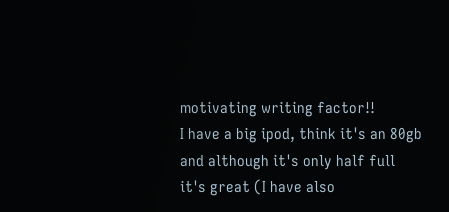motivating writing factor!!
I have a big ipod, think it's an 80gb and although it's only half full it's great (I have also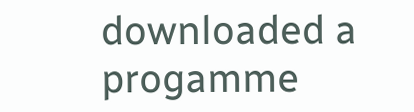downloaded a progamme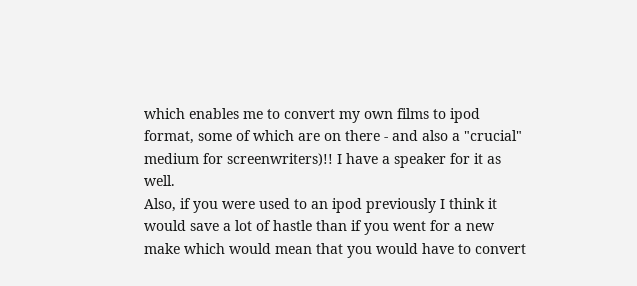which enables me to convert my own films to ipod format, some of which are on there - and also a "crucial" medium for screenwriters)!! I have a speaker for it as well.
Also, if you were used to an ipod previously I think it would save a lot of hastle than if you went for a new make which would mean that you would have to convert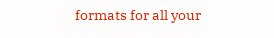formats for all your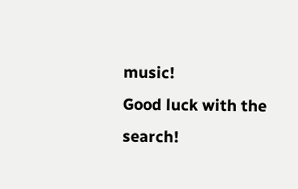music!
Good luck with the search!